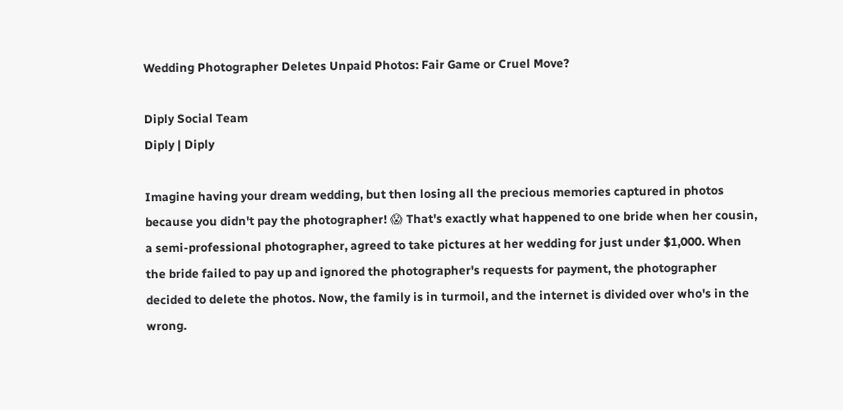Wedding Photographer Deletes Unpaid Photos: Fair Game or Cruel Move?

Diply Social Team
Diply | Diply

Imagine having your dream wedding, but then losing all the precious memories captured in photos because you didn't pay the photographer! 😱 That's exactly what happened to one bride when her cousin, a semi-professional photographer, agreed to take pictures at her wedding for just under $1,000. When the bride failed to pay up and ignored the photographer's requests for payment, the photographer decided to delete the photos. Now, the family is in turmoil, and the internet is divided over who's in the wrong.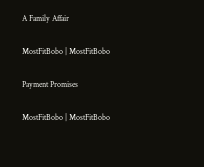A Family Affair

MostFitBobo | MostFitBobo

Payment Promises

MostFitBobo | MostFitBobo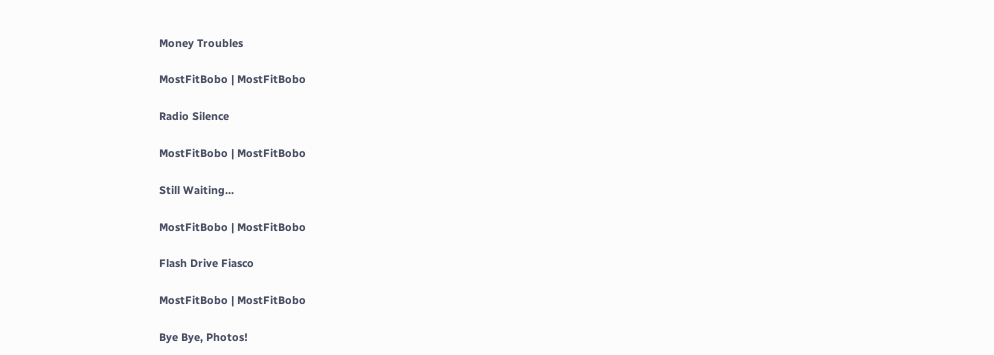Money Troubles

MostFitBobo | MostFitBobo

Radio Silence

MostFitBobo | MostFitBobo

Still Waiting...

MostFitBobo | MostFitBobo

Flash Drive Fiasco

MostFitBobo | MostFitBobo

Bye Bye, Photos!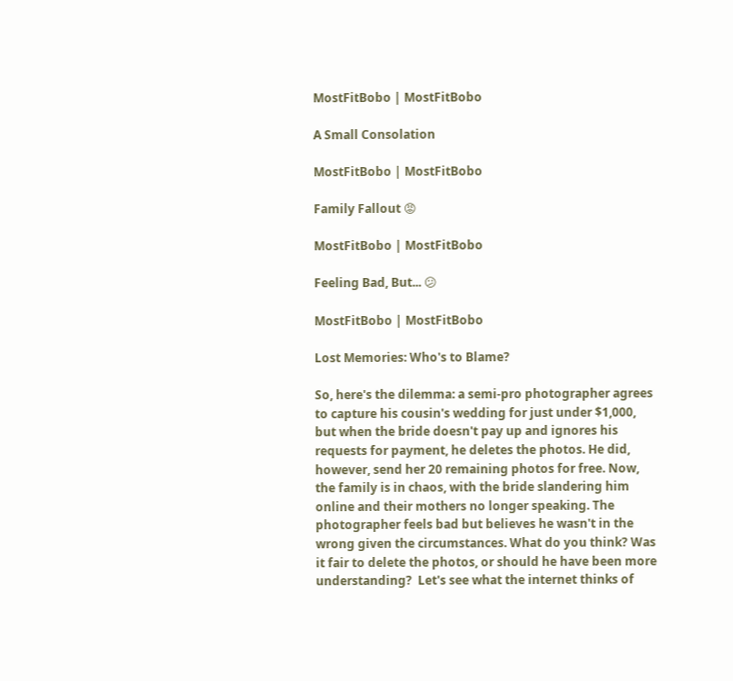MostFitBobo | MostFitBobo

A Small Consolation

MostFitBobo | MostFitBobo

Family Fallout 😡

MostFitBobo | MostFitBobo

Feeling Bad, But... 😕

MostFitBobo | MostFitBobo

Lost Memories: Who's to Blame?

So, here's the dilemma: a semi-pro photographer agrees to capture his cousin's wedding for just under $1,000, but when the bride doesn't pay up and ignores his requests for payment, he deletes the photos. He did, however, send her 20 remaining photos for free. Now, the family is in chaos, with the bride slandering him online and their mothers no longer speaking. The photographer feels bad but believes he wasn't in the wrong given the circumstances. What do you think? Was it fair to delete the photos, or should he have been more understanding?  Let's see what the internet thinks of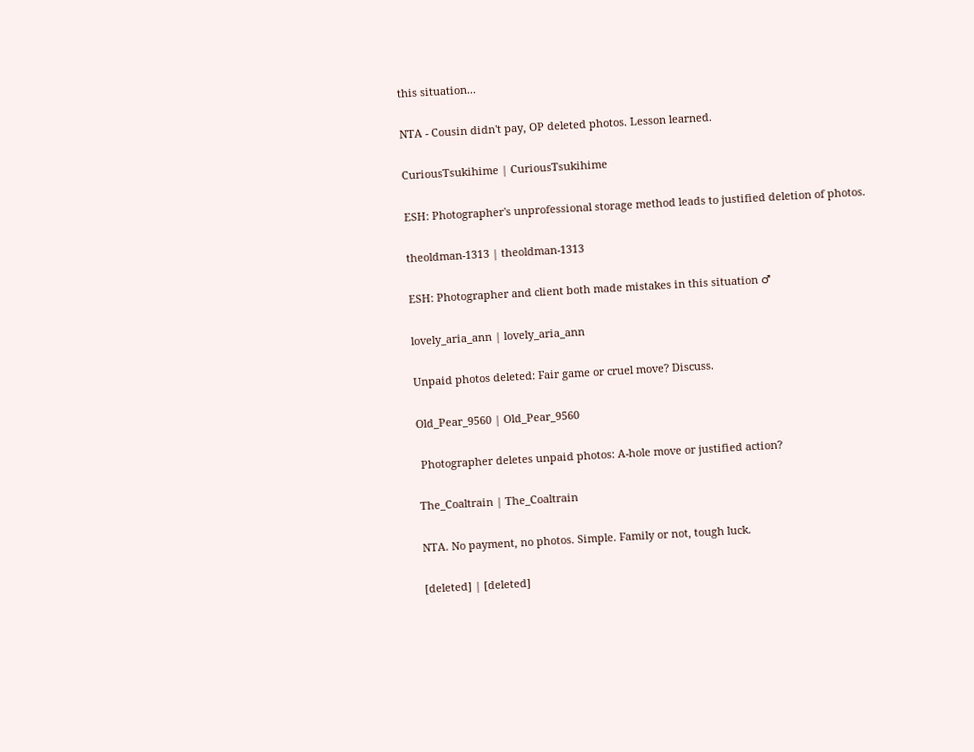this situation...

NTA - Cousin didn't pay, OP deleted photos. Lesson learned.

CuriousTsukihime | CuriousTsukihime

ESH: Photographer's unprofessional storage method leads to justified deletion of photos.

theoldman-1313 | theoldman-1313

ESH: Photographer and client both made mistakes in this situation ♂

lovely_aria_ann | lovely_aria_ann

Unpaid photos deleted: Fair game or cruel move? Discuss.

Old_Pear_9560 | Old_Pear_9560

 Photographer deletes unpaid photos: A-hole move or justified action?

The_Coaltrain | The_Coaltrain

NTA. No payment, no photos. Simple. Family or not, tough luck.

[deleted] | [deleted]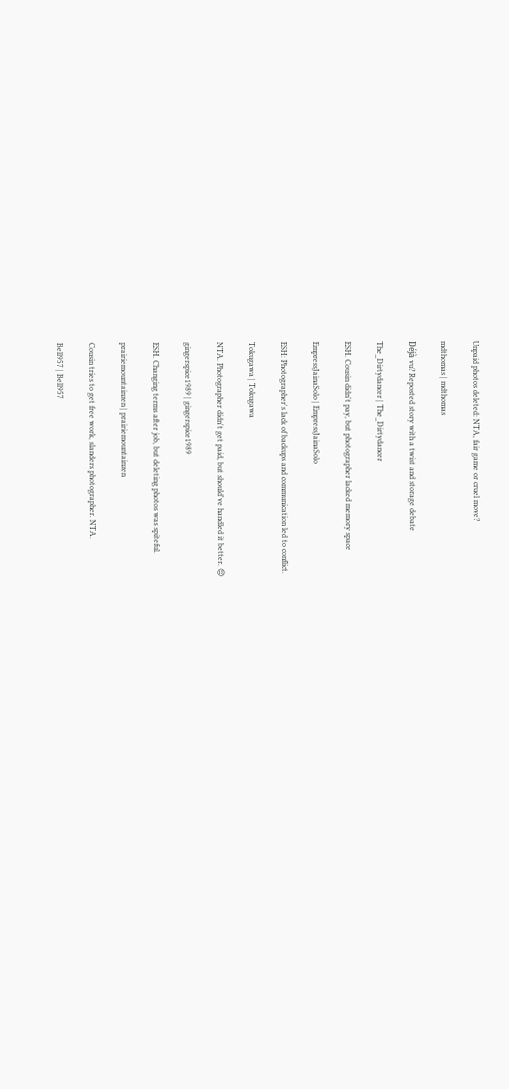Unpaid photos deleted: NTA, fair game or cruel move?

mdthomas | mdthomas

Déjà vu? Reposted story with a twist and storage debate

The_Dirtydancer | The_Dirtydancer

ESH. Cousin didn't pay, but photographer lacked memory space

EmpressJainaSolo | EmpressJainaSolo

ESH: Photographer's lack of backups and communication led to conflict.

Tokugawa | Tokugawa

NTA. Photographer didn't get paid, but should've handled it better. 😔

gingerspice1989 | gingerspice1989

ESH. Changing terms after job, but deleting photos was spiteful.

prairiemountainzen | prairiemountainzen

Cousin tries to get free work, slanders photographer. NTA.

Bell957 | Bell957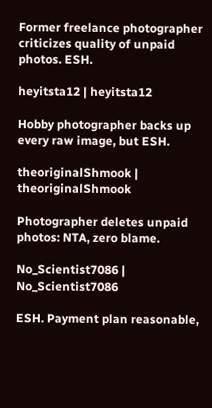Former freelance photographer criticizes quality of unpaid photos. ESH.

heyitsta12 | heyitsta12

Hobby photographer backs up every raw image, but ESH.

theoriginalShmook | theoriginalShmook

Photographer deletes unpaid photos: NTA, zero blame.

No_Scientist7086 | No_Scientist7086

ESH. Payment plan reasonable,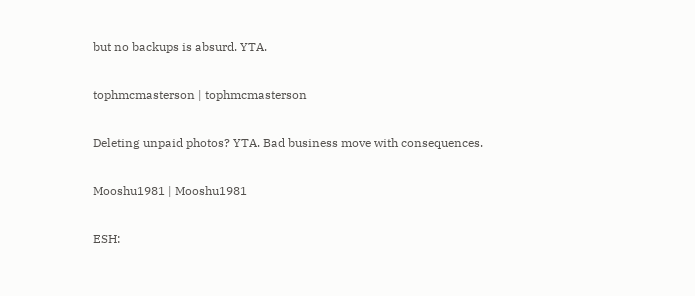but no backups is absurd. YTA.

tophmcmasterson | tophmcmasterson

Deleting unpaid photos? YTA. Bad business move with consequences.

Mooshu1981 | Mooshu1981

ESH: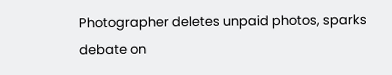Photographer deletes unpaid photos, sparks debate on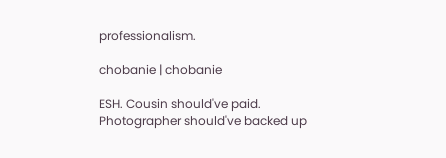professionalism.

chobanie | chobanie

ESH. Cousin should've paid. Photographer should've backed up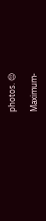photos. 😔

Maximum-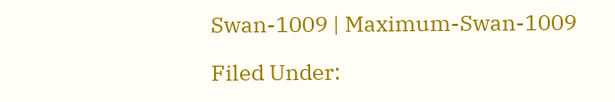Swan-1009 | Maximum-Swan-1009

Filed Under: